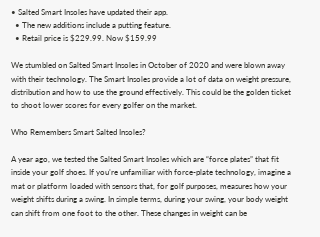• Salted Smart Insoles have updated their app.
  • The new additions include a putting feature.
  • Retail price is $229.99. Now $159.99

We stumbled on Salted Smart Insoles in October of 2020 and were blown away with their technology. The Smart Insoles provide a lot of data on weight pressure, distribution and how to use the ground effectively. This could be the golden ticket to shoot lower scores for every golfer on the market.

Who Remembers Smart Salted Insoles?

A year ago, we tested the Salted Smart Insoles which are “force plates” that fit inside your golf shoes. If you’re unfamiliar with force-plate technology, imagine a mat or platform loaded with sensors that, for golf purposes, measures how your weight shifts during a swing. In simple terms, during your swing, your body weight can shift from one foot to the other. These changes in weight can be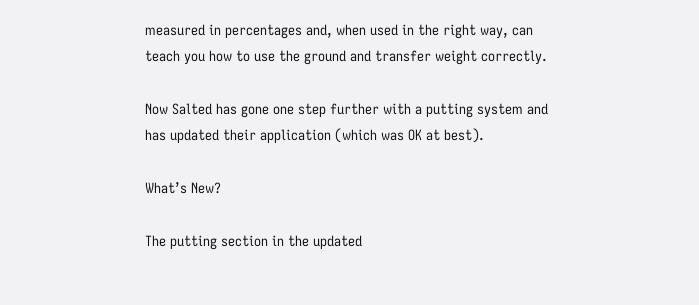measured in percentages and, when used in the right way, can teach you how to use the ground and transfer weight correctly.

Now Salted has gone one step further with a putting system and has updated their application (which was OK at best).

What’s New?

The putting section in the updated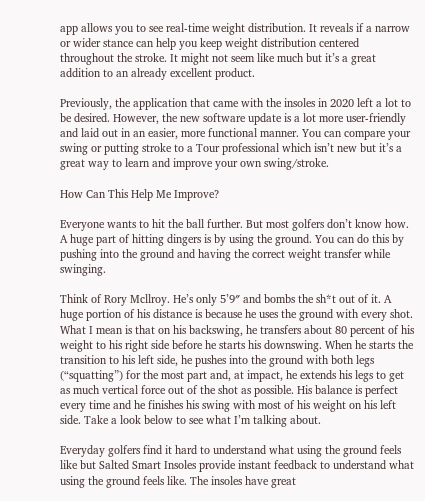app allows you to see real-time weight distribution. It reveals if a narrow or wider stance can help you keep weight distribution centered throughout the stroke. It might not seem like much but it’s a great addition to an already excellent product.

Previously, the application that came with the insoles in 2020 left a lot to be desired. However, the new software update is a lot more user-friendly and laid out in an easier, more functional manner. You can compare your swing or putting stroke to a Tour professional which isn’t new but it’s a great way to learn and improve your own swing/stroke.

How Can This Help Me Improve?

Everyone wants to hit the ball further. But most golfers don’t know how. A huge part of hitting dingers is by using the ground. You can do this by pushing into the ground and having the correct weight transfer while swinging.

Think of Rory Mcllroy. He’s only 5’9″ and bombs the sh*t out of it. A huge portion of his distance is because he uses the ground with every shot. What I mean is that on his backswing, he transfers about 80 percent of his weight to his right side before he starts his downswing. When he starts the transition to his left side, he pushes into the ground with both legs (“squatting”) for the most part and, at impact, he extends his legs to get as much vertical force out of the shot as possible. His balance is perfect every time and he finishes his swing with most of his weight on his left side. Take a look below to see what I’m talking about.

Everyday golfers find it hard to understand what using the ground feels like but Salted Smart Insoles provide instant feedback to understand what using the ground feels like. The insoles have great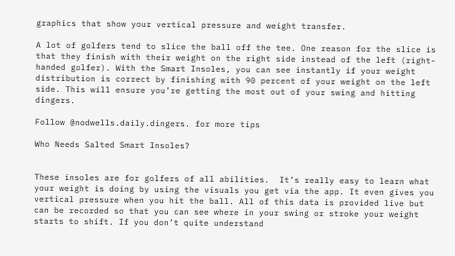graphics that show your vertical pressure and weight transfer.

A lot of golfers tend to slice the ball off the tee. One reason for the slice is that they finish with their weight on the right side instead of the left (right-handed golfer). With the Smart Insoles, you can see instantly if your weight distribution is correct by finishing with 90 percent of your weight on the left side. This will ensure you’re getting the most out of your swing and hitting dingers.

Follow @nodwells.daily.dingers. for more tips

Who Needs Salted Smart Insoles?


These insoles are for golfers of all abilities.  It’s really easy to learn what your weight is doing by using the visuals you get via the app. It even gives you vertical pressure when you hit the ball. All of this data is provided live but can be recorded so that you can see where in your swing or stroke your weight starts to shift. If you don’t quite understand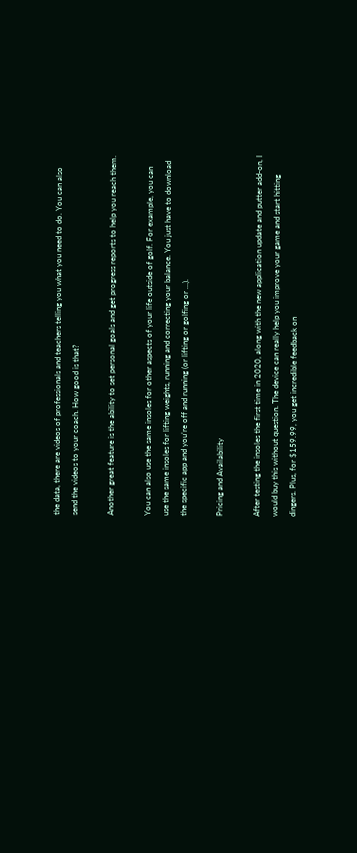the data, there are videos of professionals and teachers telling you what you need to do. You can also send the videos to your coach. How good is that?

Another great feature is the ability to set personal goals and get progress reports to help you reach them.

You can also use the same insoles for other aspects of your life outside of golf. For example, you can use the same insoles for lifting weights, running and correcting your balance. You just have to download the specific app and you’re off and running (or lifting or golfing or …).

Pricing and Availability

After testing the insoles the first time in 2020, along with the new application update and putter add-on, I would buy this without question. The device can really help you improve your game and start hitting dingers. Plus, for $159.99, you get incredible feedback on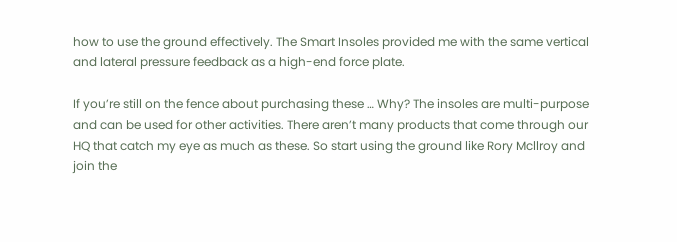how to use the ground effectively. The Smart Insoles provided me with the same vertical and lateral pressure feedback as a high-end force plate.

If you’re still on the fence about purchasing these … Why? The insoles are multi-purpose and can be used for other activities. There aren’t many products that come through our HQ that catch my eye as much as these. So start using the ground like Rory Mcllroy and join the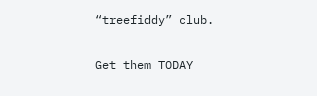“treefiddy” club.

Get them TODAY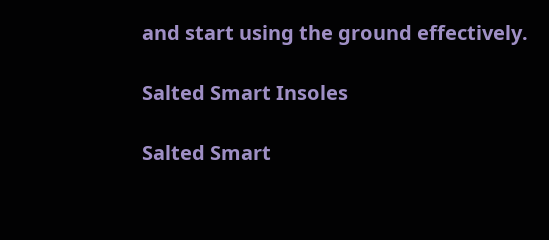and start using the ground effectively.

Salted Smart Insoles

Salted Smart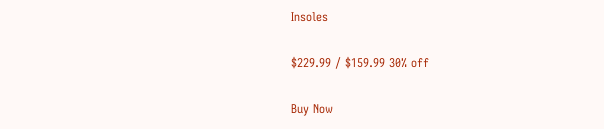Insoles

$229.99 / $159.99 30% off

Buy Now